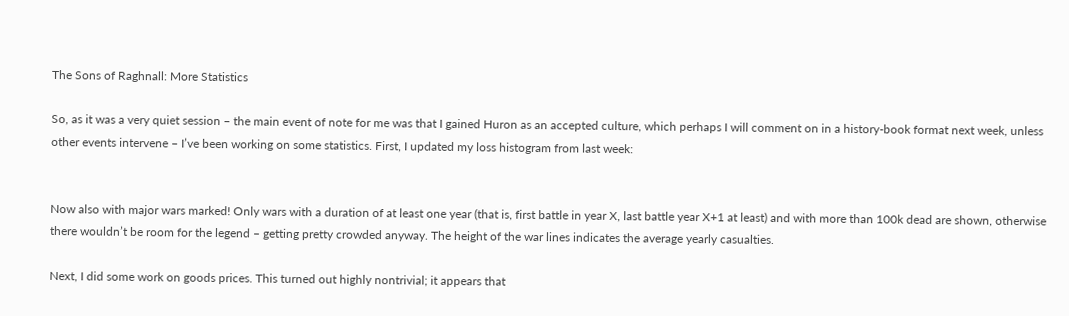The Sons of Raghnall: More Statistics

So, as it was a very quiet session – the main event of note for me was that I gained Huron as an accepted culture, which perhaps I will comment on in a history-book format next week, unless other events intervene – I’ve been working on some statistics. First, I updated my loss histogram from last week:


Now also with major wars marked! Only wars with a duration of at least one year (that is, first battle in year X, last battle year X+1 at least) and with more than 100k dead are shown, otherwise there wouldn’t be room for the legend – getting pretty crowded anyway. The height of the war lines indicates the average yearly casualties.

Next, I did some work on goods prices. This turned out highly nontrivial; it appears that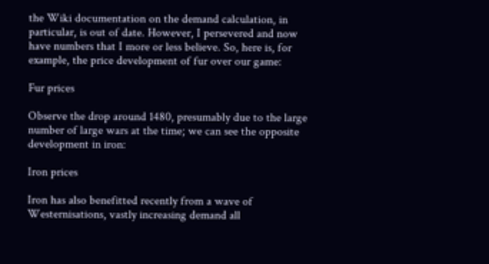the Wiki documentation on the demand calculation, in particular, is out of date. However, I persevered and now have numbers that I more or less believe. So, here is, for example, the price development of fur over our game:

Fur prices

Observe the drop around 1480, presumably due to the large number of large wars at the time; we can see the opposite development in iron:

Iron prices

Iron has also benefitted recently from a wave of Westernisations, vastly increasing demand all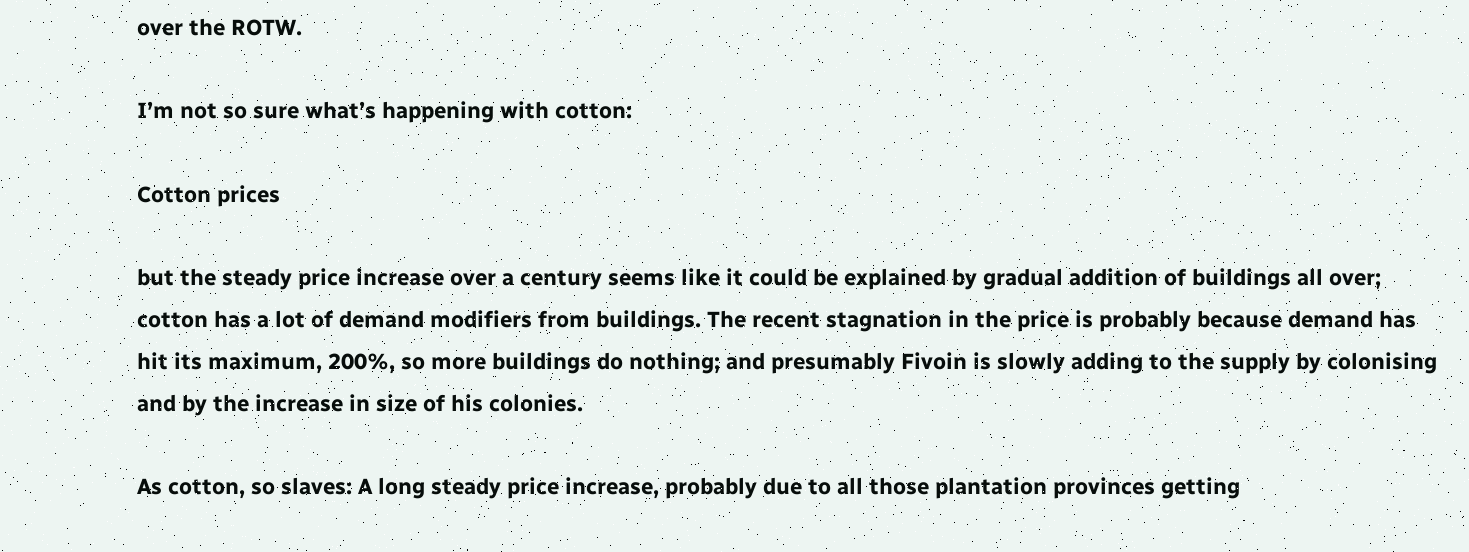over the ROTW.

I’m not so sure what’s happening with cotton:

Cotton prices

but the steady price increase over a century seems like it could be explained by gradual addition of buildings all over; cotton has a lot of demand modifiers from buildings. The recent stagnation in the price is probably because demand has hit its maximum, 200%, so more buildings do nothing; and presumably Fivoin is slowly adding to the supply by colonising and by the increase in size of his colonies.

As cotton, so slaves: A long steady price increase, probably due to all those plantation provinces getting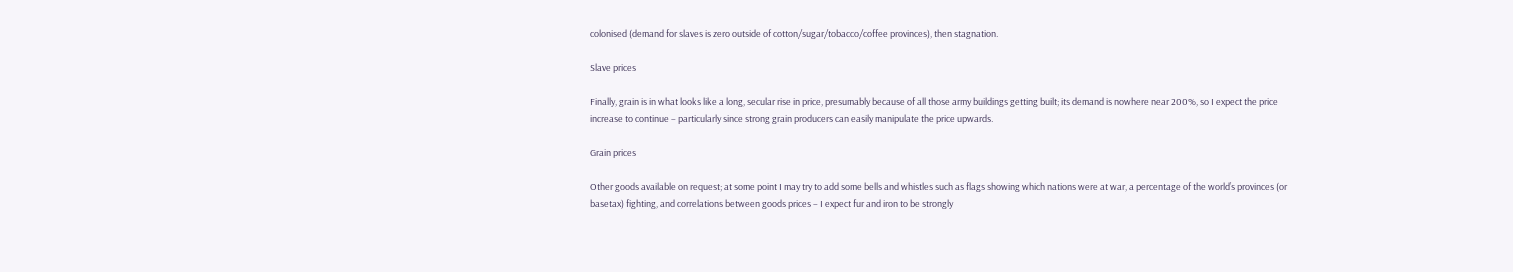colonised (demand for slaves is zero outside of cotton/sugar/tobacco/coffee provinces), then stagnation.

Slave prices

Finally, grain is in what looks like a long, secular rise in price, presumably because of all those army buildings getting built; its demand is nowhere near 200%, so I expect the price increase to continue – particularly since strong grain producers can easily manipulate the price upwards.

Grain prices

Other goods available on request; at some point I may try to add some bells and whistles such as flags showing which nations were at war, a percentage of the world’s provinces (or basetax) fighting, and correlations between goods prices – I expect fur and iron to be strongly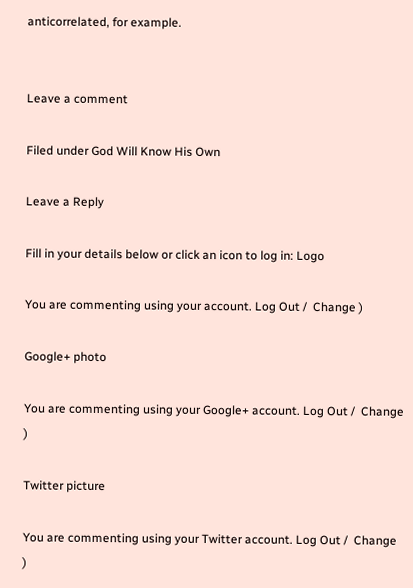anticorrelated, for example.


Leave a comment

Filed under God Will Know His Own

Leave a Reply

Fill in your details below or click an icon to log in: Logo

You are commenting using your account. Log Out /  Change )

Google+ photo

You are commenting using your Google+ account. Log Out /  Change )

Twitter picture

You are commenting using your Twitter account. Log Out /  Change )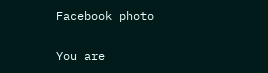Facebook photo

You are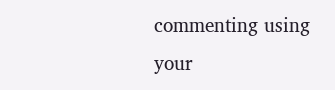commenting using your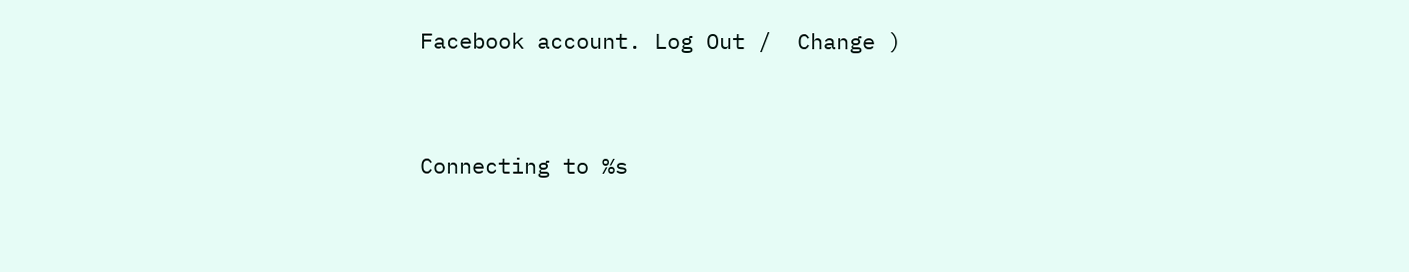Facebook account. Log Out /  Change )


Connecting to %s